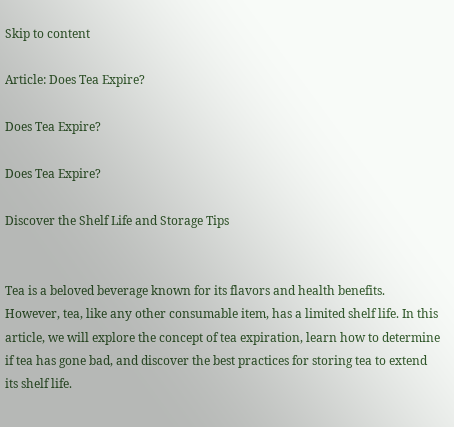Skip to content

Article: Does Tea Expire?

Does Tea Expire?

Does Tea Expire?

Discover the Shelf Life and Storage Tips


Tea is a beloved beverage known for its flavors and health benefits. However, tea, like any other consumable item, has a limited shelf life. In this article, we will explore the concept of tea expiration, learn how to determine if tea has gone bad, and discover the best practices for storing tea to extend its shelf life.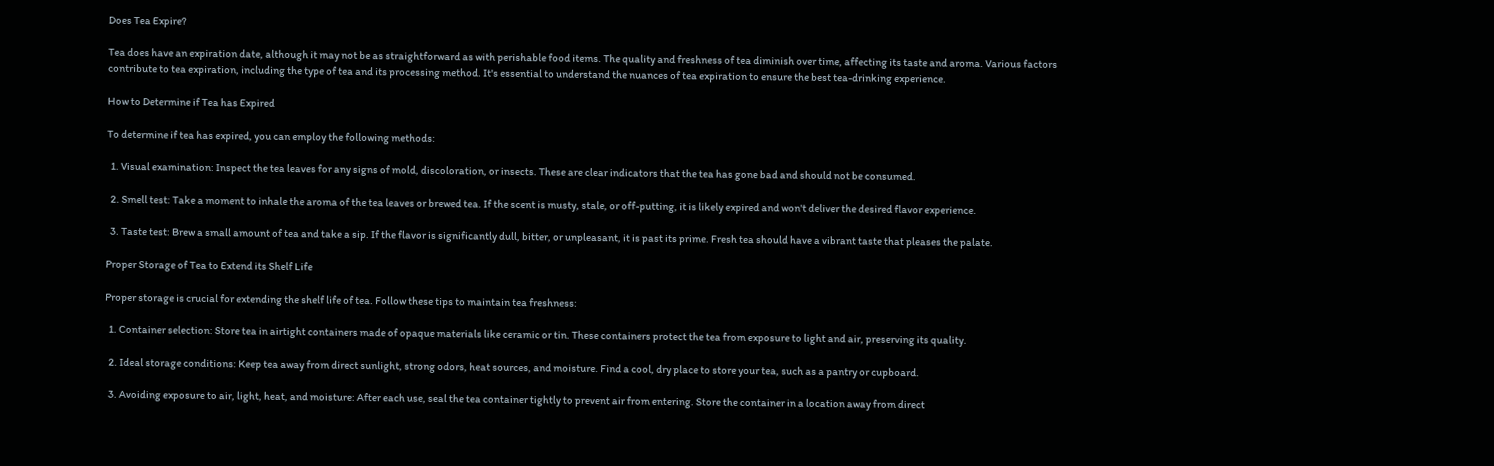Does Tea Expire?

Tea does have an expiration date, although it may not be as straightforward as with perishable food items. The quality and freshness of tea diminish over time, affecting its taste and aroma. Various factors contribute to tea expiration, including the type of tea and its processing method. It's essential to understand the nuances of tea expiration to ensure the best tea-drinking experience.

How to Determine if Tea has Expired

To determine if tea has expired, you can employ the following methods:

  1. Visual examination: Inspect the tea leaves for any signs of mold, discoloration, or insects. These are clear indicators that the tea has gone bad and should not be consumed.

  2. Smell test: Take a moment to inhale the aroma of the tea leaves or brewed tea. If the scent is musty, stale, or off-putting, it is likely expired and won't deliver the desired flavor experience.

  3. Taste test: Brew a small amount of tea and take a sip. If the flavor is significantly dull, bitter, or unpleasant, it is past its prime. Fresh tea should have a vibrant taste that pleases the palate.

Proper Storage of Tea to Extend its Shelf Life

Proper storage is crucial for extending the shelf life of tea. Follow these tips to maintain tea freshness:

  1. Container selection: Store tea in airtight containers made of opaque materials like ceramic or tin. These containers protect the tea from exposure to light and air, preserving its quality.

  2. Ideal storage conditions: Keep tea away from direct sunlight, strong odors, heat sources, and moisture. Find a cool, dry place to store your tea, such as a pantry or cupboard.

  3. Avoiding exposure to air, light, heat, and moisture: After each use, seal the tea container tightly to prevent air from entering. Store the container in a location away from direct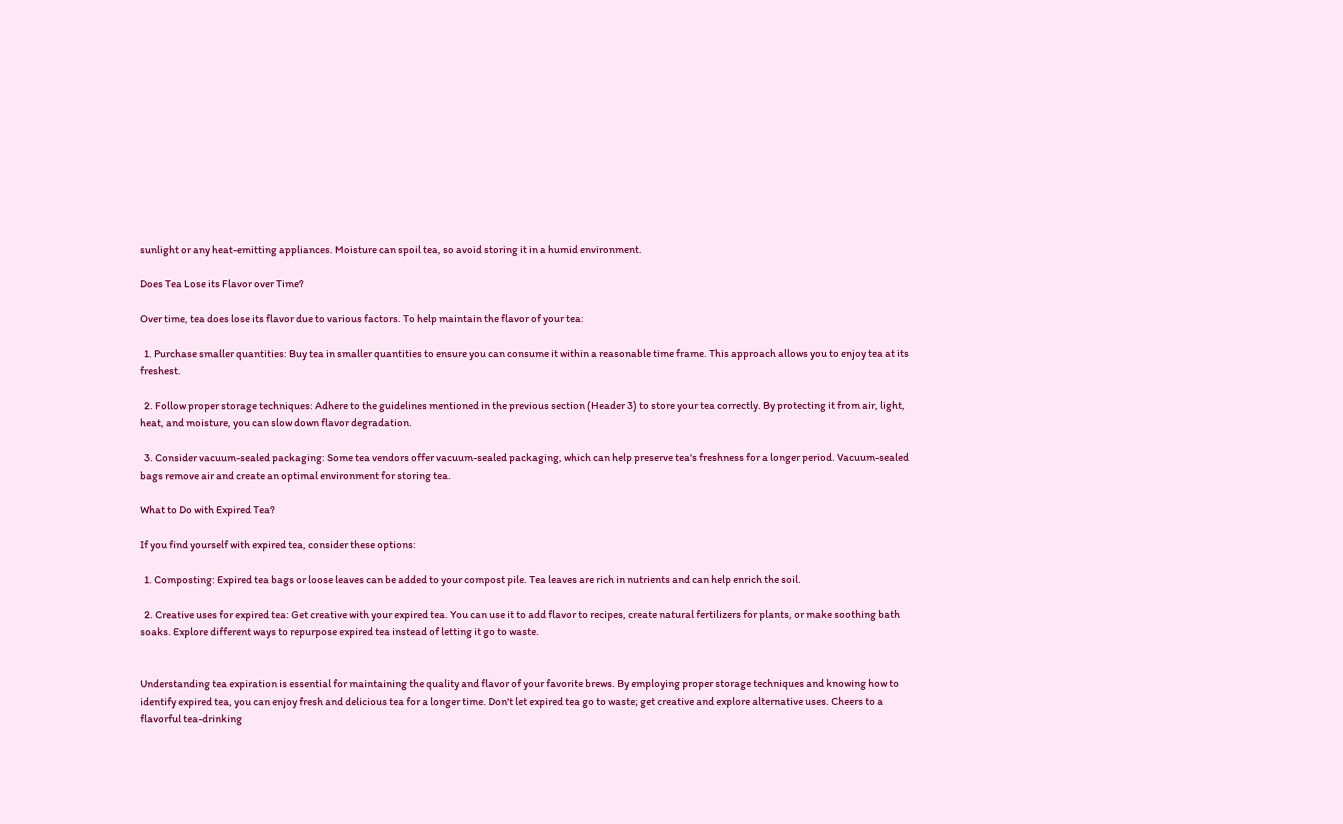sunlight or any heat-emitting appliances. Moisture can spoil tea, so avoid storing it in a humid environment.

Does Tea Lose its Flavor over Time?

Over time, tea does lose its flavor due to various factors. To help maintain the flavor of your tea:

  1. Purchase smaller quantities: Buy tea in smaller quantities to ensure you can consume it within a reasonable time frame. This approach allows you to enjoy tea at its freshest.

  2. Follow proper storage techniques: Adhere to the guidelines mentioned in the previous section (Header 3) to store your tea correctly. By protecting it from air, light, heat, and moisture, you can slow down flavor degradation.

  3. Consider vacuum-sealed packaging: Some tea vendors offer vacuum-sealed packaging, which can help preserve tea's freshness for a longer period. Vacuum-sealed bags remove air and create an optimal environment for storing tea.

What to Do with Expired Tea?

If you find yourself with expired tea, consider these options:

  1. Composting: Expired tea bags or loose leaves can be added to your compost pile. Tea leaves are rich in nutrients and can help enrich the soil.

  2. Creative uses for expired tea: Get creative with your expired tea. You can use it to add flavor to recipes, create natural fertilizers for plants, or make soothing bath soaks. Explore different ways to repurpose expired tea instead of letting it go to waste.


Understanding tea expiration is essential for maintaining the quality and flavor of your favorite brews. By employing proper storage techniques and knowing how to identify expired tea, you can enjoy fresh and delicious tea for a longer time. Don't let expired tea go to waste; get creative and explore alternative uses. Cheers to a flavorful tea-drinking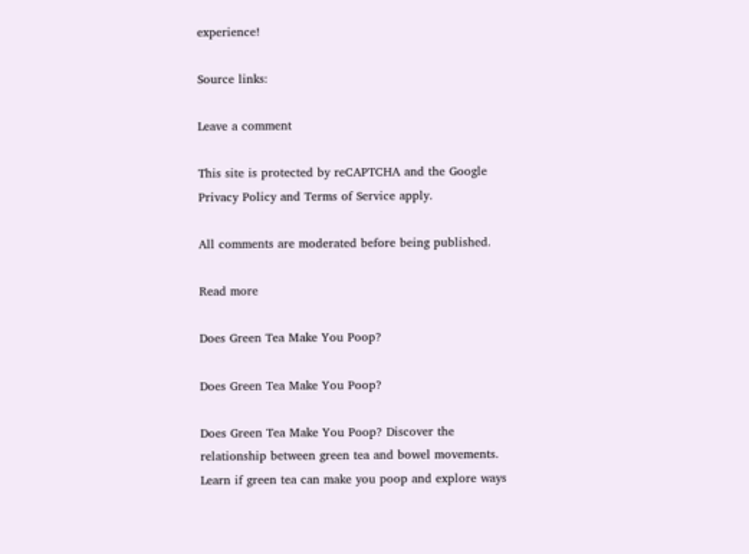experience!

Source links:

Leave a comment

This site is protected by reCAPTCHA and the Google Privacy Policy and Terms of Service apply.

All comments are moderated before being published.

Read more

Does Green Tea Make You Poop?

Does Green Tea Make You Poop?

Does Green Tea Make You Poop? Discover the relationship between green tea and bowel movements. Learn if green tea can make you poop and explore ways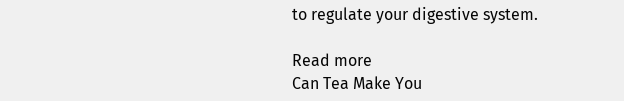to regulate your digestive system.

Read more
Can Tea Make You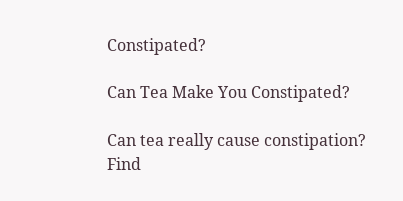Constipated?

Can Tea Make You Constipated?

Can tea really cause constipation? Find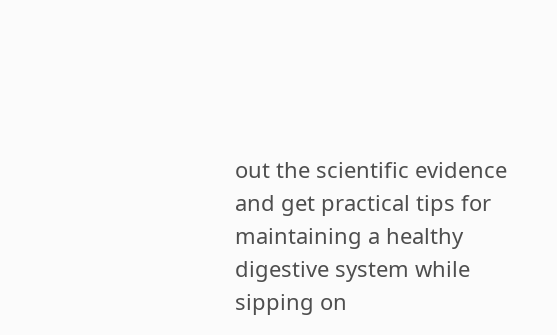out the scientific evidence and get practical tips for maintaining a healthy digestive system while sipping on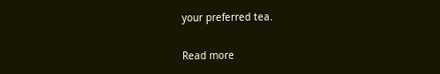your preferred tea.

Read more